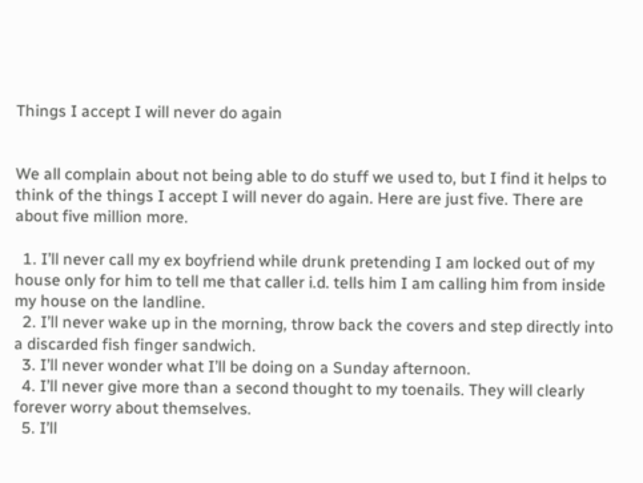Things I accept I will never do again


We all complain about not being able to do stuff we used to, but I find it helps to think of the things I accept I will never do again. Here are just five. There are about five million more.

  1. I’ll never call my ex boyfriend while drunk pretending I am locked out of my house only for him to tell me that caller i.d. tells him I am calling him from inside my house on the landline.
  2. I’ll never wake up in the morning, throw back the covers and step directly into a discarded fish finger sandwich.
  3. I’ll never wonder what I’ll be doing on a Sunday afternoon.
  4. I’ll never give more than a second thought to my toenails. They will clearly forever worry about themselves.
  5. I’ll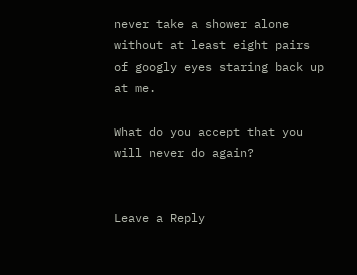never take a shower alone without at least eight pairs of googly eyes staring back up at me.

What do you accept that you will never do again?


Leave a Reply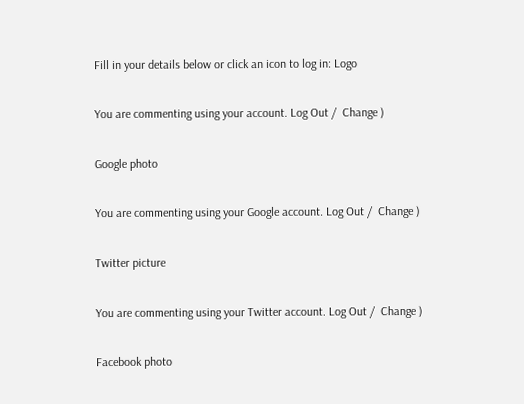Fill in your details below or click an icon to log in: Logo

You are commenting using your account. Log Out /  Change )

Google photo

You are commenting using your Google account. Log Out /  Change )

Twitter picture

You are commenting using your Twitter account. Log Out /  Change )

Facebook photo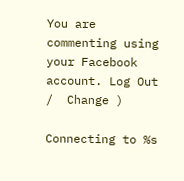You are commenting using your Facebook account. Log Out /  Change )

Connecting to %s